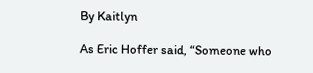By Kaitlyn

As Eric Hoffer said, “Someone who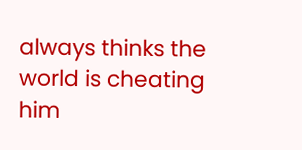always thinks the world is cheating him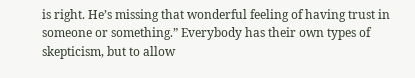is right. He’s missing that wonderful feeling of having trust in someone or something.” Everybody has their own types of skepticism, but to allow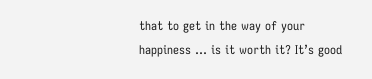that to get in the way of your happiness … is it worth it? It’s good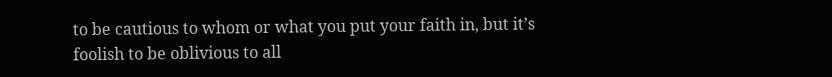to be cautious to whom or what you put your faith in, but it’s foolish to be oblivious to all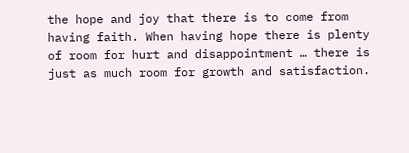the hope and joy that there is to come from having faith. When having hope there is plenty of room for hurt and disappointment … there is just as much room for growth and satisfaction.